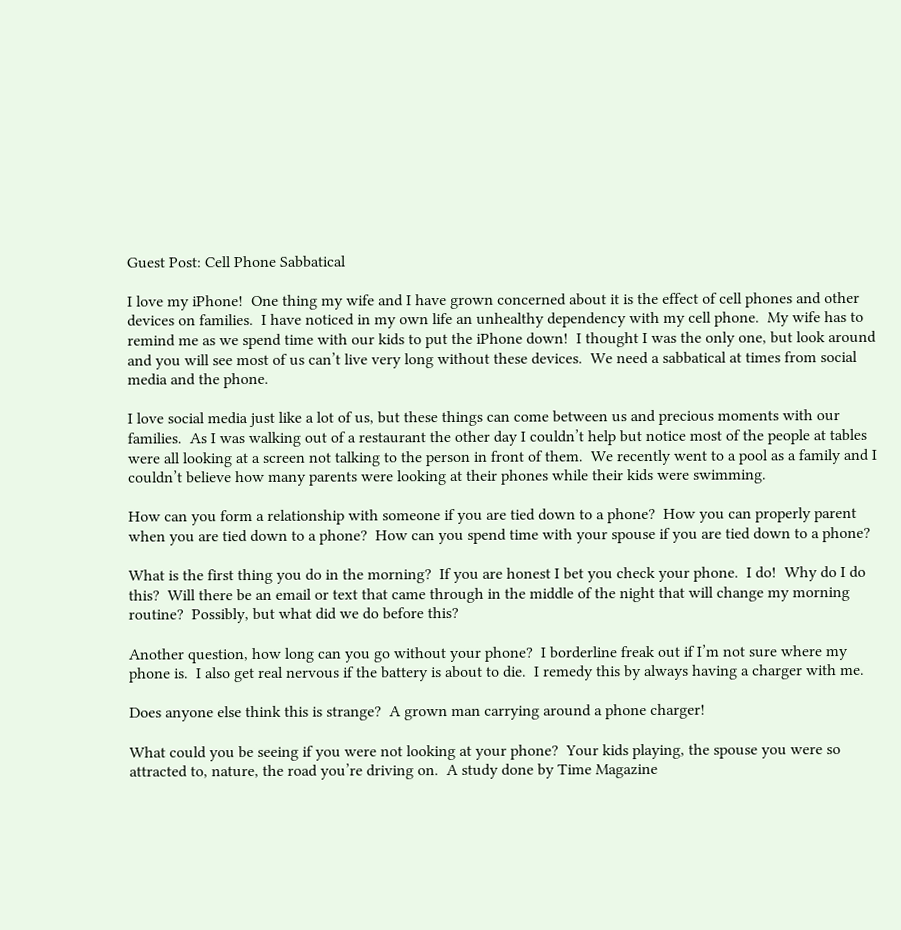Guest Post: Cell Phone Sabbatical

I love my iPhone!  One thing my wife and I have grown concerned about it is the effect of cell phones and other devices on families.  I have noticed in my own life an unhealthy dependency with my cell phone.  My wife has to remind me as we spend time with our kids to put the iPhone down!  I thought I was the only one, but look around and you will see most of us can’t live very long without these devices.  We need a sabbatical at times from social media and the phone.

I love social media just like a lot of us, but these things can come between us and precious moments with our families.  As I was walking out of a restaurant the other day I couldn’t help but notice most of the people at tables were all looking at a screen not talking to the person in front of them.  We recently went to a pool as a family and I couldn’t believe how many parents were looking at their phones while their kids were swimming.

How can you form a relationship with someone if you are tied down to a phone?  How you can properly parent when you are tied down to a phone?  How can you spend time with your spouse if you are tied down to a phone?

What is the first thing you do in the morning?  If you are honest I bet you check your phone.  I do!  Why do I do this?  Will there be an email or text that came through in the middle of the night that will change my morning routine?  Possibly, but what did we do before this?

Another question, how long can you go without your phone?  I borderline freak out if I’m not sure where my phone is.  I also get real nervous if the battery is about to die.  I remedy this by always having a charger with me.

Does anyone else think this is strange?  A grown man carrying around a phone charger!

What could you be seeing if you were not looking at your phone?  Your kids playing, the spouse you were so attracted to, nature, the road you’re driving on.  A study done by Time Magazine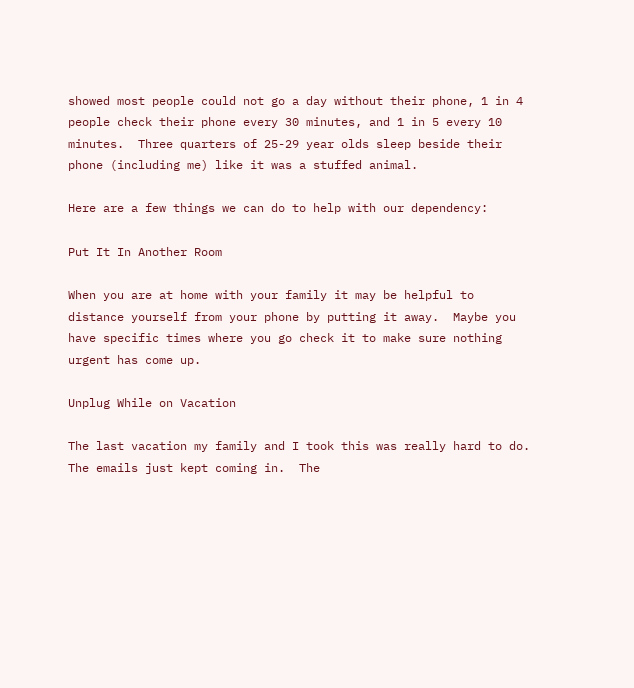showed most people could not go a day without their phone, 1 in 4 people check their phone every 30 minutes, and 1 in 5 every 10 minutes.  Three quarters of 25-29 year olds sleep beside their phone (including me) like it was a stuffed animal.

Here are a few things we can do to help with our dependency:

Put It In Another Room

When you are at home with your family it may be helpful to distance yourself from your phone by putting it away.  Maybe you have specific times where you go check it to make sure nothing urgent has come up.

Unplug While on Vacation

The last vacation my family and I took this was really hard to do. The emails just kept coming in.  The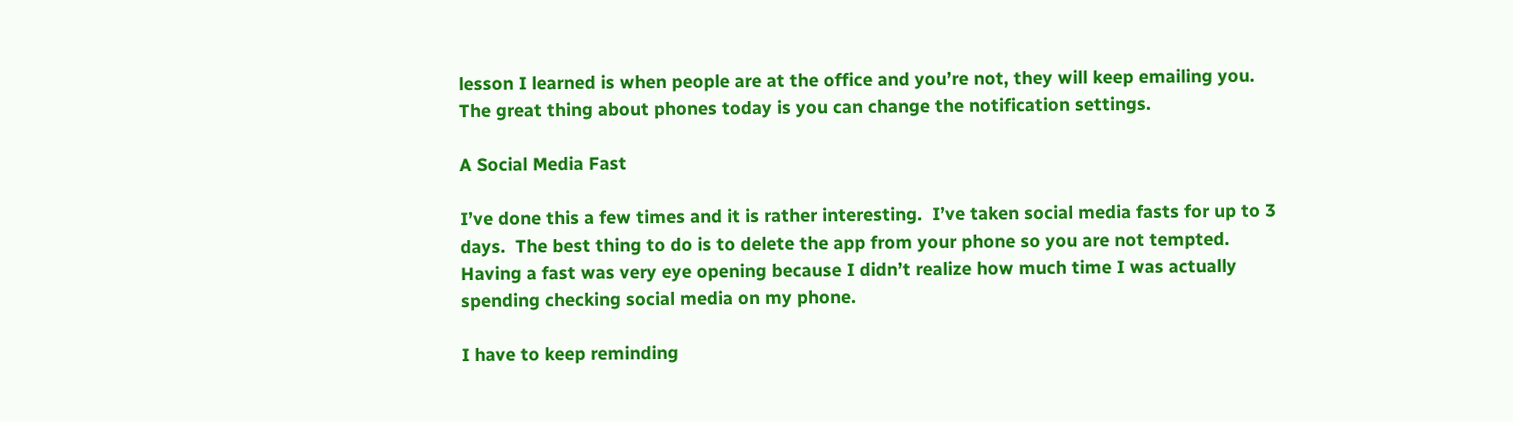lesson I learned is when people are at the office and you’re not, they will keep emailing you.  The great thing about phones today is you can change the notification settings.

A Social Media Fast

I’ve done this a few times and it is rather interesting.  I’ve taken social media fasts for up to 3 days.  The best thing to do is to delete the app from your phone so you are not tempted.  Having a fast was very eye opening because I didn’t realize how much time I was actually spending checking social media on my phone.

I have to keep reminding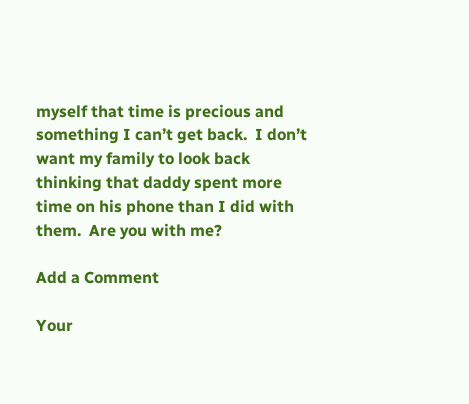myself that time is precious and something I can’t get back.  I don’t want my family to look back thinking that daddy spent more time on his phone than I did with them.  Are you with me?

Add a Comment

Your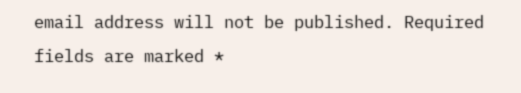email address will not be published. Required fields are marked *